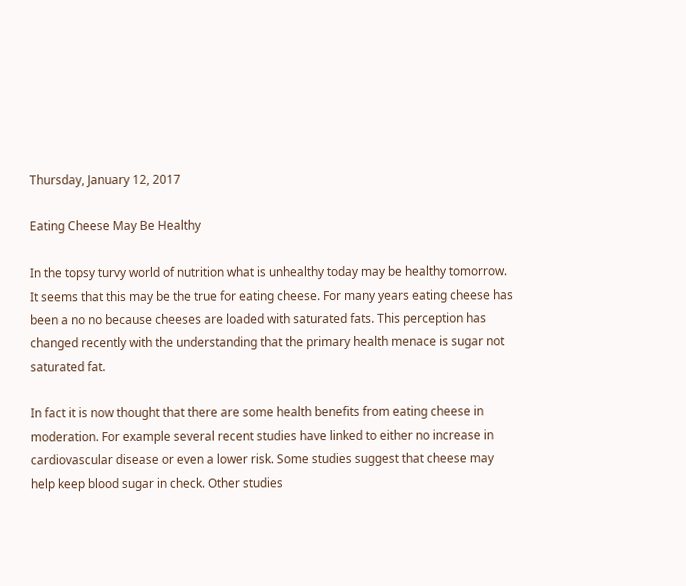Thursday, January 12, 2017

Eating Cheese May Be Healthy

In the topsy turvy world of nutrition what is unhealthy today may be healthy tomorrow. It seems that this may be the true for eating cheese. For many years eating cheese has been a no no because cheeses are loaded with saturated fats. This perception has changed recently with the understanding that the primary health menace is sugar not saturated fat.

In fact it is now thought that there are some health benefits from eating cheese in moderation. For example several recent studies have linked to either no increase in cardiovascular disease or even a lower risk. Some studies suggest that cheese may help keep blood sugar in check. Other studies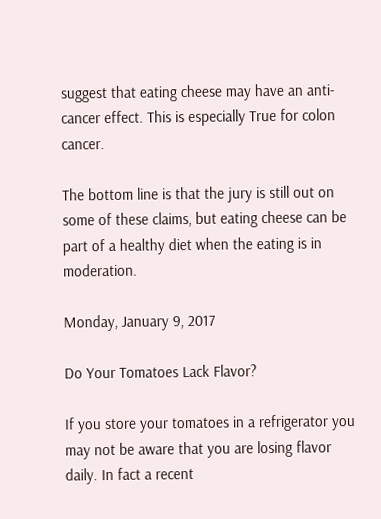suggest that eating cheese may have an anti-cancer effect. This is especially True for colon cancer.

The bottom line is that the jury is still out on some of these claims, but eating cheese can be part of a healthy diet when the eating is in moderation.

Monday, January 9, 2017

Do Your Tomatoes Lack Flavor?

If you store your tomatoes in a refrigerator you may not be aware that you are losing flavor daily. In fact a recent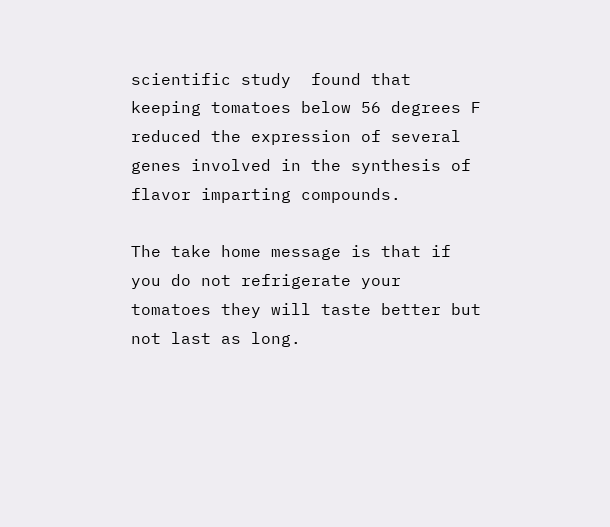scientific study  found that keeping tomatoes below 56 degrees F reduced the expression of several genes involved in the synthesis of flavor imparting compounds.

The take home message is that if you do not refrigerate your tomatoes they will taste better but not last as long.